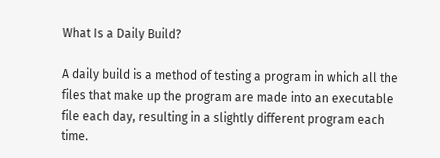What Is a Daily Build?

A daily build is a method of testing a program in which all the files that make up the program are made into an executable file each day, resulting in a slightly different program each time.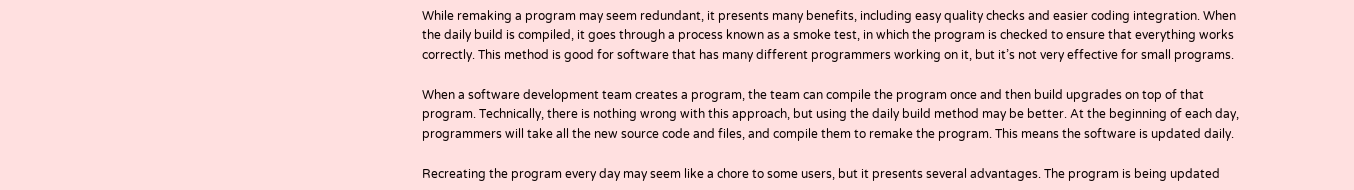While remaking a program may seem redundant, it presents many benefits, including easy quality checks and easier coding integration. When the daily build is compiled, it goes through a process known as a smoke test, in which the program is checked to ensure that everything works correctly. This method is good for software that has many different programmers working on it, but it’s not very effective for small programs.

When a software development team creates a program, the team can compile the program once and then build upgrades on top of that program. Technically, there is nothing wrong with this approach, but using the daily build method may be better. At the beginning of each day, programmers will take all the new source code and files, and compile them to remake the program. This means the software is updated daily.

Recreating the program every day may seem like a chore to some users, but it presents several advantages. The program is being updated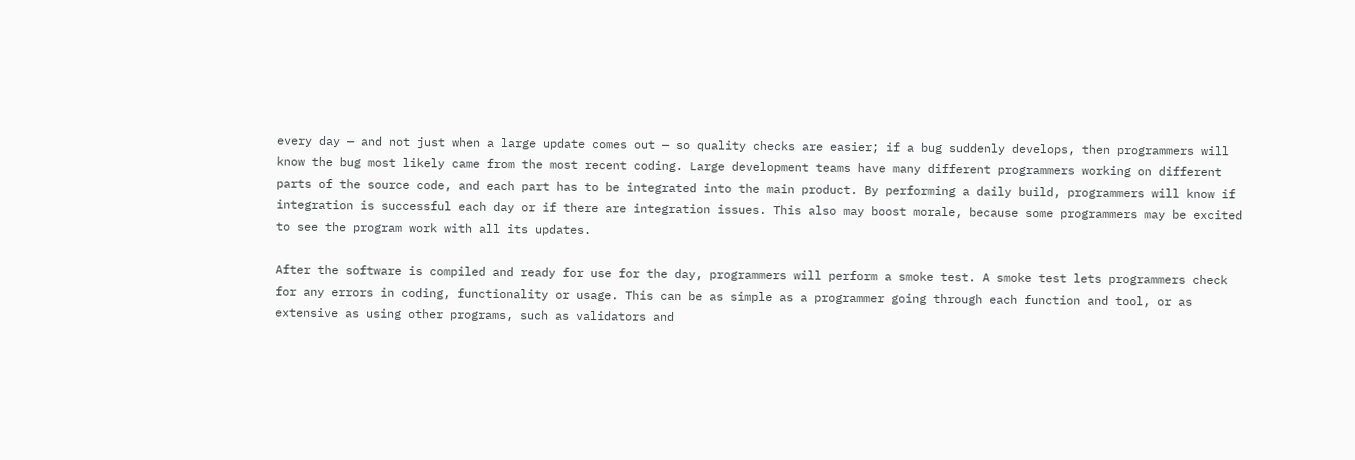every day — and not just when a large update comes out — so quality checks are easier; if a bug suddenly develops, then programmers will know the bug most likely came from the most recent coding. Large development teams have many different programmers working on different parts of the source code, and each part has to be integrated into the main product. By performing a daily build, programmers will know if integration is successful each day or if there are integration issues. This also may boost morale, because some programmers may be excited to see the program work with all its updates.

After the software is compiled and ready for use for the day, programmers will perform a smoke test. A smoke test lets programmers check for any errors in coding, functionality or usage. This can be as simple as a programmer going through each function and tool, or as extensive as using other programs, such as validators and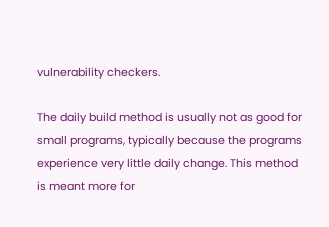vulnerability checkers.

The daily build method is usually not as good for small programs, typically because the programs experience very little daily change. This method is meant more for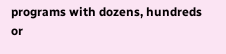programs with dozens, hundreds or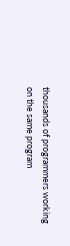thousands of programmers working on the same program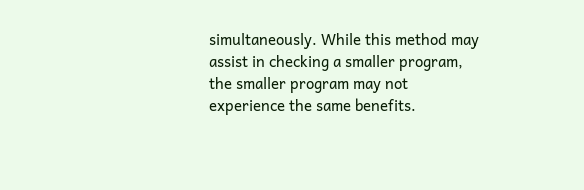simultaneously. While this method may assist in checking a smaller program, the smaller program may not experience the same benefits.